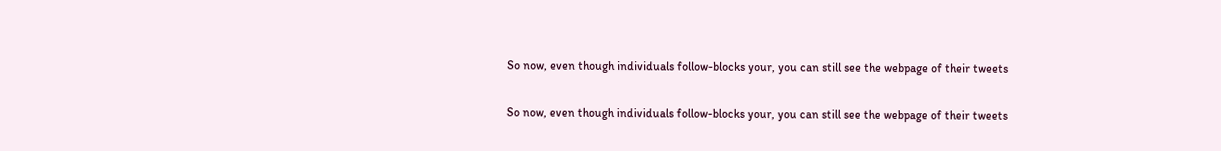So now, even though individuals follow-blocks your, you can still see the webpage of their tweets

So now, even though individuals follow-blocks your, you can still see the webpage of their tweets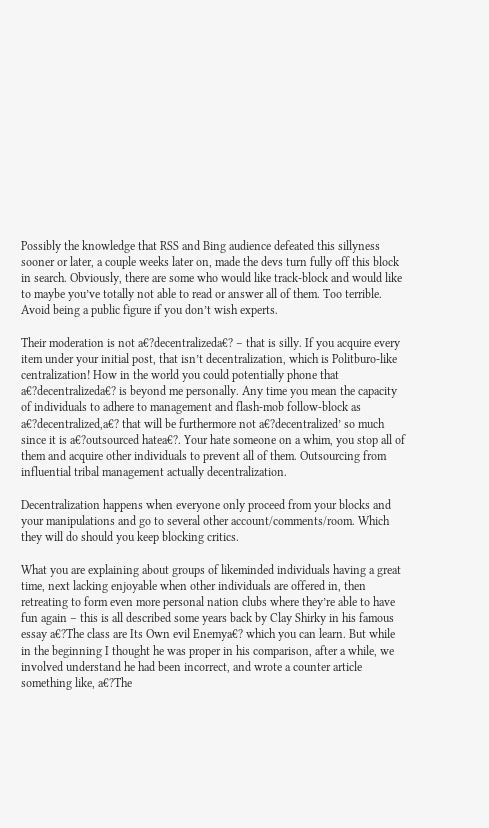Possibly the knowledge that RSS and Bing audience defeated this sillyness sooner or later, a couple weeks later on, made the devs turn fully off this block in search. Obviously, there are some who would like track-block and would like to maybe you’ve totally not able to read or answer all of them. Too terrible. Avoid being a public figure if you don’t wish experts.

Their moderation is not a€?decentralizeda€? – that is silly. If you acquire every item under your initial post, that isn’t decentralization, which is Politburo-like centralization! How in the world you could potentially phone that a€?decentralizeda€? is beyond me personally. Any time you mean the capacity of individuals to adhere to management and flash-mob follow-block as a€?decentralized,a€? that will be furthermore not a€?decentralized’ so much since it is a€?outsourced hatea€?. Your hate someone on a whim, you stop all of them and acquire other individuals to prevent all of them. Outsourcing from influential tribal management actually decentralization.

Decentralization happens when everyone only proceed from your blocks and your manipulations and go to several other account/comments/room. Which they will do should you keep blocking critics.

What you are explaining about groups of likeminded individuals having a great time, next lacking enjoyable when other individuals are offered in, then retreating to form even more personal nation clubs where they’re able to have fun again – this is all described some years back by Clay Shirky in his famous essay a€?The class are Its Own evil Enemya€? which you can learn. But while in the beginning I thought he was proper in his comparison, after a while, we involved understand he had been incorrect, and wrote a counter article something like, a€?The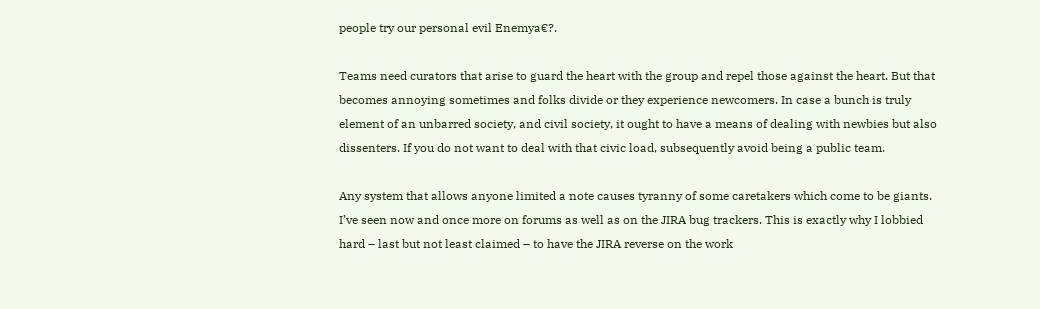people try our personal evil Enemya€?.

Teams need curators that arise to guard the heart with the group and repel those against the heart. But that becomes annoying sometimes and folks divide or they experience newcomers. In case a bunch is truly element of an unbarred society, and civil society, it ought to have a means of dealing with newbies but also dissenters. If you do not want to deal with that civic load, subsequently avoid being a public team.

Any system that allows anyone limited a note causes tyranny of some caretakers which come to be giants. I’ve seen now and once more on forums as well as on the JIRA bug trackers. This is exactly why I lobbied hard – last but not least claimed – to have the JIRA reverse on the work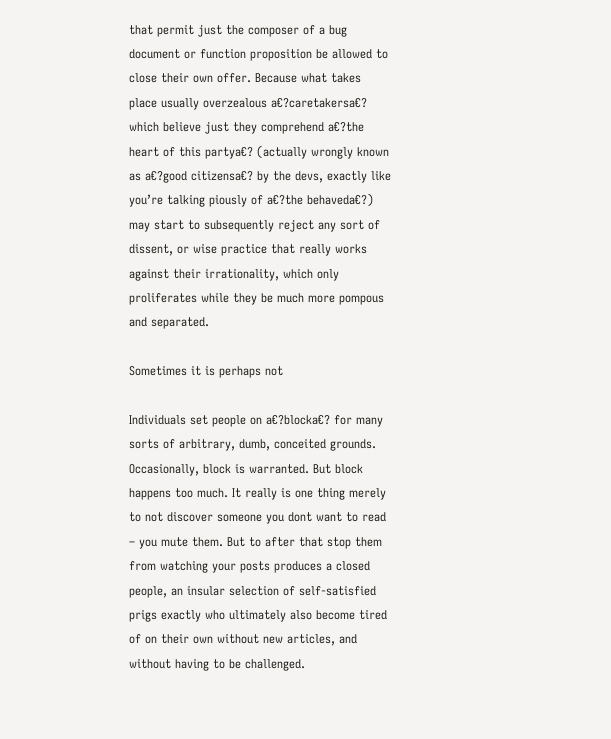that permit just the composer of a bug document or function proposition be allowed to close their own offer. Because what takes place usually overzealous a€?caretakersa€? which believe just they comprehend a€?the heart of this partya€? (actually wrongly known as a€?good citizensa€? by the devs, exactly like you’re talking piously of a€?the behaveda€?) may start to subsequently reject any sort of dissent, or wise practice that really works against their irrationality, which only proliferates while they be much more pompous and separated.

Sometimes it is perhaps not

Individuals set people on a€?blocka€? for many sorts of arbitrary, dumb, conceited grounds. Occasionally, block is warranted. But block happens too much. It really is one thing merely to not discover someone you dont want to read – you mute them. But to after that stop them from watching your posts produces a closed people, an insular selection of self-satisfied prigs exactly who ultimately also become tired of on their own without new articles, and without having to be challenged.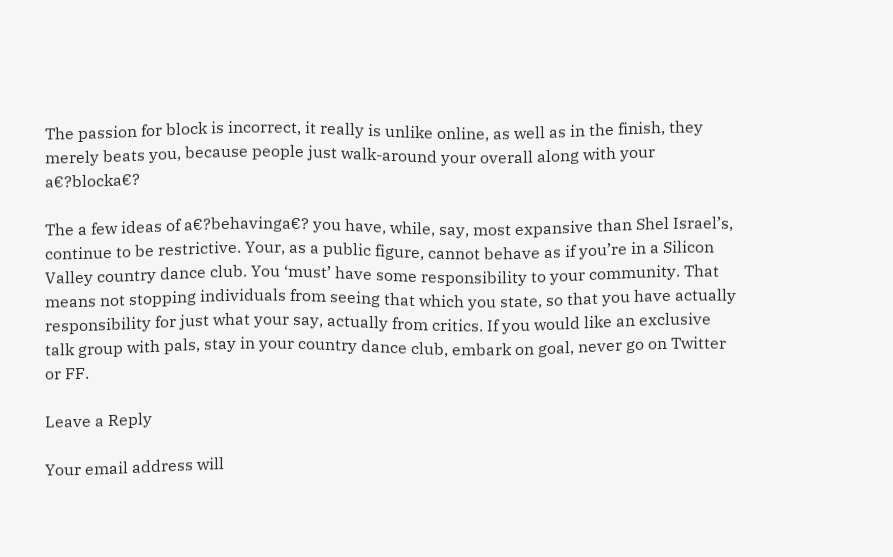The passion for block is incorrect, it really is unlike online, as well as in the finish, they merely beats you, because people just walk-around your overall along with your a€?blocka€?

The a few ideas of a€?behavinga€? you have, while, say, most expansive than Shel Israel’s, continue to be restrictive. Your, as a public figure, cannot behave as if you’re in a Silicon Valley country dance club. You ‘must’ have some responsibility to your community. That means not stopping individuals from seeing that which you state, so that you have actually responsibility for just what your say, actually from critics. If you would like an exclusive talk group with pals, stay in your country dance club, embark on goal, never go on Twitter or FF.

Leave a Reply

Your email address will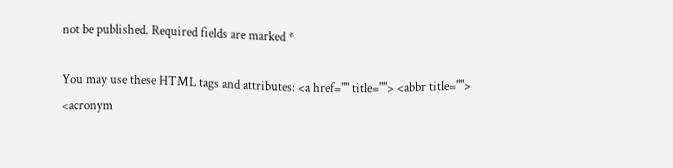not be published. Required fields are marked *

You may use these HTML tags and attributes: <a href="" title=""> <abbr title=""> <acronym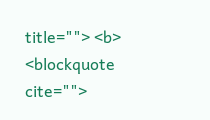title=""> <b> <blockquote cite="">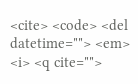<cite> <code> <del datetime=""> <em> <i> <q cite="">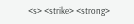<s> <strike> <strong>